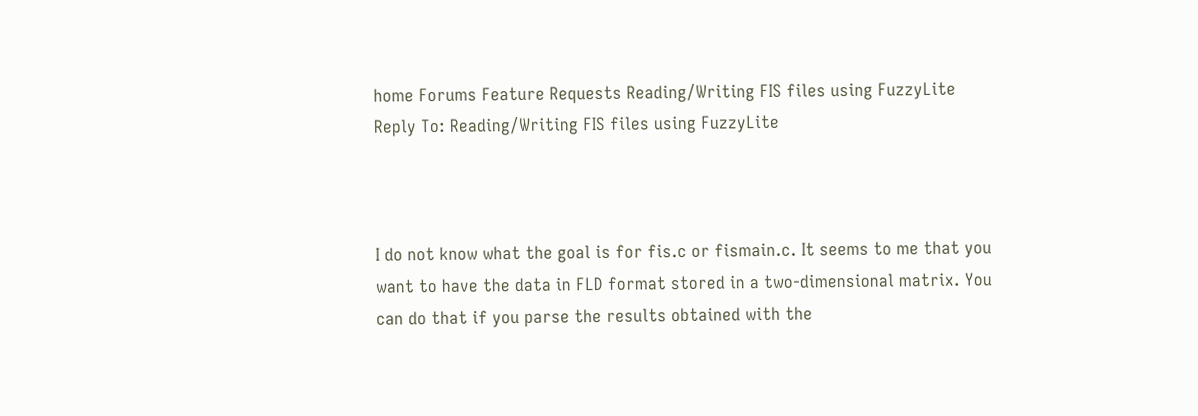home Forums Feature Requests Reading/Writing FIS files using FuzzyLite Reply To: Reading/Writing FIS files using FuzzyLite



I do not know what the goal is for fis.c or fismain.c. It seems to me that you want to have the data in FLD format stored in a two-dimensional matrix. You can do that if you parse the results obtained with the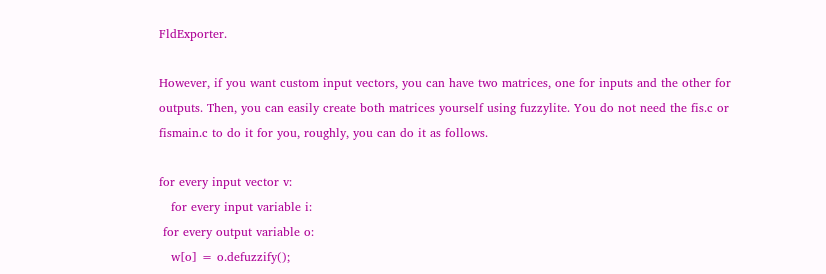FldExporter.

However, if you want custom input vectors, you can have two matrices, one for inputs and the other for outputs. Then, you can easily create both matrices yourself using fuzzylite. You do not need the fis.c or fismain.c to do it for you, roughly, you can do it as follows.

for every input vector v:
   for every input variable i:
 for every output variable o:
   w[o] = o.defuzzify();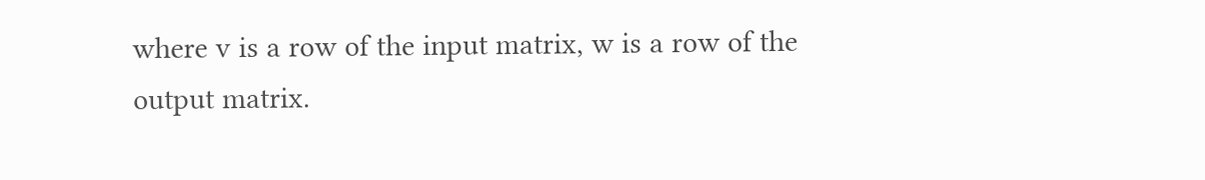where v is a row of the input matrix, w is a row of the output matrix.